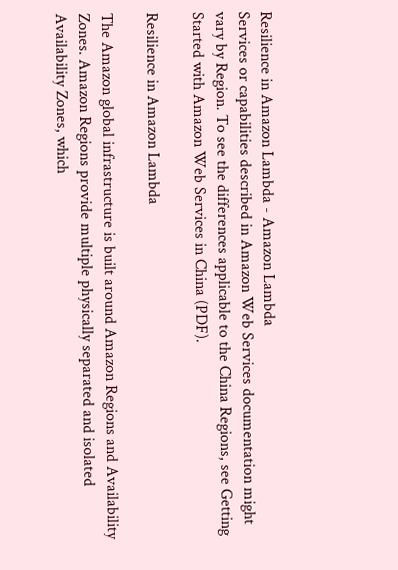Resilience in Amazon Lambda - Amazon Lambda
Services or capabilities described in Amazon Web Services documentation might vary by Region. To see the differences applicable to the China Regions, see Getting Started with Amazon Web Services in China (PDF).

Resilience in Amazon Lambda

The Amazon global infrastructure is built around Amazon Regions and Availability Zones. Amazon Regions provide multiple physically separated and isolated Availability Zones, which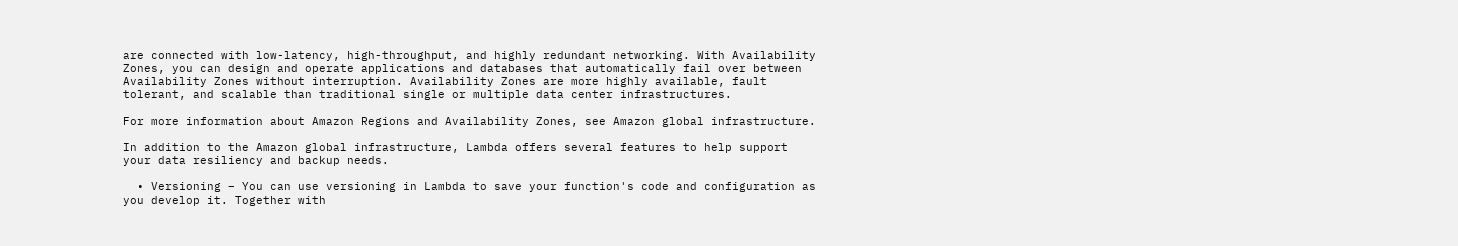are connected with low-latency, high-throughput, and highly redundant networking. With Availability Zones, you can design and operate applications and databases that automatically fail over between Availability Zones without interruption. Availability Zones are more highly available, fault tolerant, and scalable than traditional single or multiple data center infrastructures.

For more information about Amazon Regions and Availability Zones, see Amazon global infrastructure.

In addition to the Amazon global infrastructure, Lambda offers several features to help support your data resiliency and backup needs.

  • Versioning – You can use versioning in Lambda to save your function's code and configuration as you develop it. Together with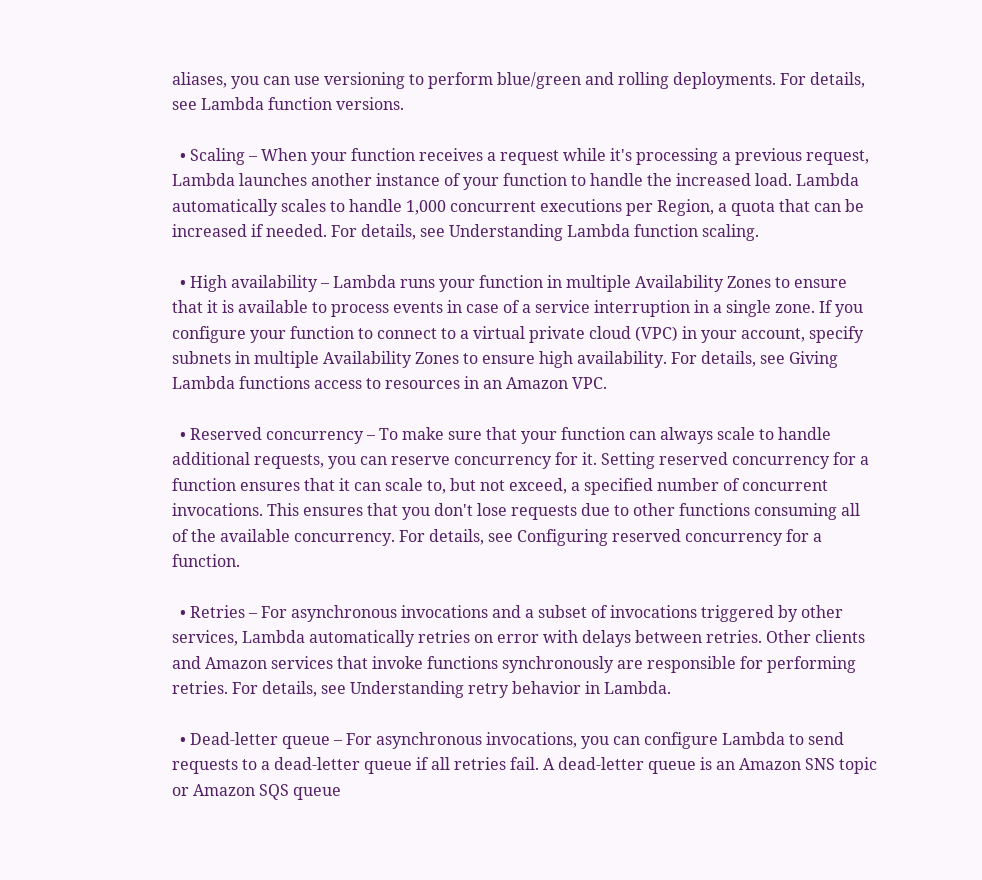aliases, you can use versioning to perform blue/green and rolling deployments. For details, see Lambda function versions.

  • Scaling – When your function receives a request while it's processing a previous request, Lambda launches another instance of your function to handle the increased load. Lambda automatically scales to handle 1,000 concurrent executions per Region, a quota that can be increased if needed. For details, see Understanding Lambda function scaling.

  • High availability – Lambda runs your function in multiple Availability Zones to ensure that it is available to process events in case of a service interruption in a single zone. If you configure your function to connect to a virtual private cloud (VPC) in your account, specify subnets in multiple Availability Zones to ensure high availability. For details, see Giving Lambda functions access to resources in an Amazon VPC.

  • Reserved concurrency – To make sure that your function can always scale to handle additional requests, you can reserve concurrency for it. Setting reserved concurrency for a function ensures that it can scale to, but not exceed, a specified number of concurrent invocations. This ensures that you don't lose requests due to other functions consuming all of the available concurrency. For details, see Configuring reserved concurrency for a function.

  • Retries – For asynchronous invocations and a subset of invocations triggered by other services, Lambda automatically retries on error with delays between retries. Other clients and Amazon services that invoke functions synchronously are responsible for performing retries. For details, see Understanding retry behavior in Lambda.

  • Dead-letter queue – For asynchronous invocations, you can configure Lambda to send requests to a dead-letter queue if all retries fail. A dead-letter queue is an Amazon SNS topic or Amazon SQS queue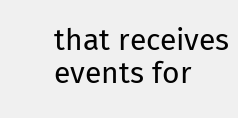that receives events for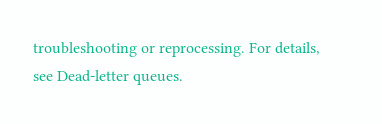troubleshooting or reprocessing. For details, see Dead-letter queues.